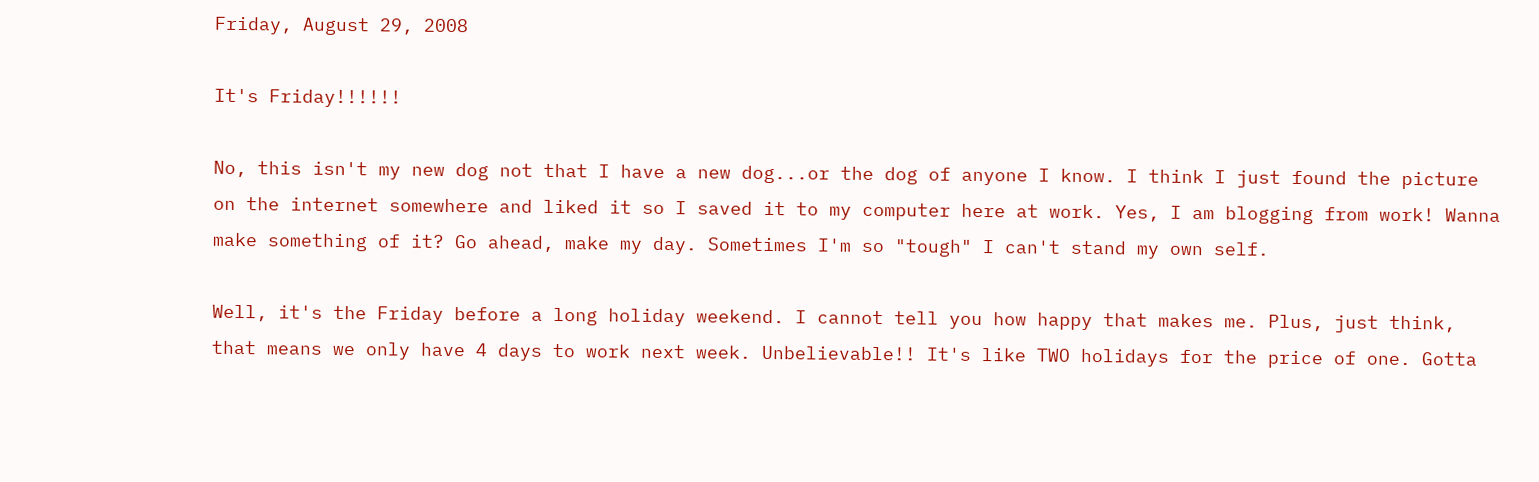Friday, August 29, 2008

It's Friday!!!!!!

No, this isn't my new dog not that I have a new dog...or the dog of anyone I know. I think I just found the picture on the internet somewhere and liked it so I saved it to my computer here at work. Yes, I am blogging from work! Wanna make something of it? Go ahead, make my day. Sometimes I'm so "tough" I can't stand my own self.

Well, it's the Friday before a long holiday weekend. I cannot tell you how happy that makes me. Plus, just think, that means we only have 4 days to work next week. Unbelievable!! It's like TWO holidays for the price of one. Gotta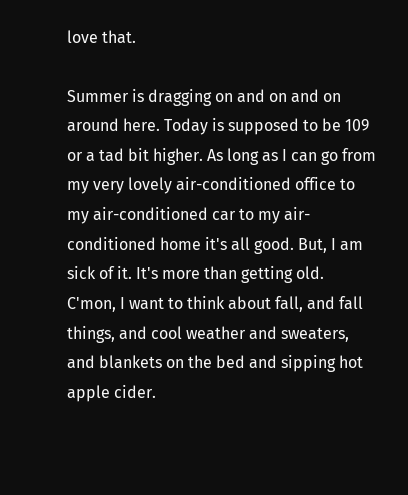love that.

Summer is dragging on and on and on around here. Today is supposed to be 109 or a tad bit higher. As long as I can go from my very lovely air-conditioned office to my air-conditioned car to my air-conditioned home it's all good. But, I am sick of it. It's more than getting old. C'mon, I want to think about fall, and fall things, and cool weather and sweaters, and blankets on the bed and sipping hot apple cider.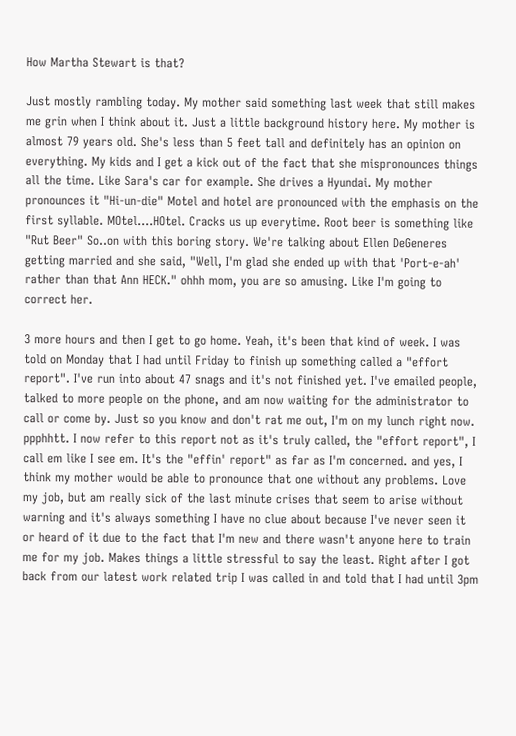How Martha Stewart is that?

Just mostly rambling today. My mother said something last week that still makes me grin when I think about it. Just a little background history here. My mother is almost 79 years old. She's less than 5 feet tall and definitely has an opinion on everything. My kids and I get a kick out of the fact that she mispronounces things all the time. Like Sara's car for example. She drives a Hyundai. My mother pronounces it "Hi-un-die" Motel and hotel are pronounced with the emphasis on the first syllable. MOtel....HOtel. Cracks us up everytime. Root beer is something like "Rut Beer" So..on with this boring story. We're talking about Ellen DeGeneres getting married and she said, "Well, I'm glad she ended up with that 'Port-e-ah' rather than that Ann HECK." ohhh mom, you are so amusing. Like I'm going to correct her.

3 more hours and then I get to go home. Yeah, it's been that kind of week. I was told on Monday that I had until Friday to finish up something called a "effort report". I've run into about 47 snags and it's not finished yet. I've emailed people, talked to more people on the phone, and am now waiting for the administrator to call or come by. Just so you know and don't rat me out, I'm on my lunch right now. ppphhtt. I now refer to this report not as it's truly called, the "effort report", I call em like I see em. It's the "effin' report" as far as I'm concerned. and yes, I think my mother would be able to pronounce that one without any problems. Love my job, but am really sick of the last minute crises that seem to arise without warning and it's always something I have no clue about because I've never seen it or heard of it due to the fact that I'm new and there wasn't anyone here to train me for my job. Makes things a little stressful to say the least. Right after I got back from our latest work related trip I was called in and told that I had until 3pm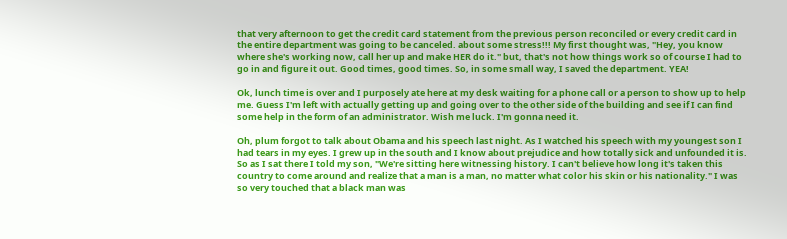that very afternoon to get the credit card statement from the previous person reconciled or every credit card in the entire department was going to be canceled. about some stress!!! My first thought was, "Hey, you know where she's working now, call her up and make HER do it." but, that's not how things work so of course I had to go in and figure it out. Good times, good times. So, in some small way, I saved the department. YEA!

Ok, lunch time is over and I purposely ate here at my desk waiting for a phone call or a person to show up to help me. Guess I'm left with actually getting up and going over to the other side of the building and see if I can find some help in the form of an administrator. Wish me luck. I'm gonna need it.

Oh, plum forgot to talk about Obama and his speech last night. As I watched his speech with my youngest son I had tears in my eyes. I grew up in the south and I know about prejudice and how totally sick and unfounded it is. So as I sat there I told my son, "We're sitting here witnessing history. I can't believe how long it's taken this country to come around and realize that a man is a man, no matter what color his skin or his nationality." I was so very touched that a black man was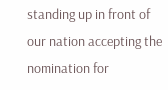standing up in front of our nation accepting the nomination for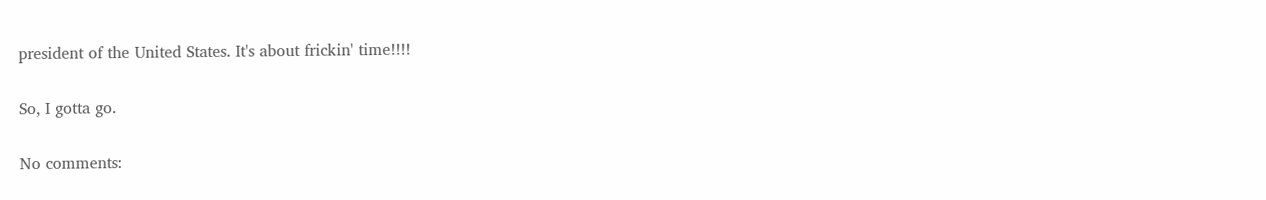president of the United States. It's about frickin' time!!!!

So, I gotta go.

No comments: